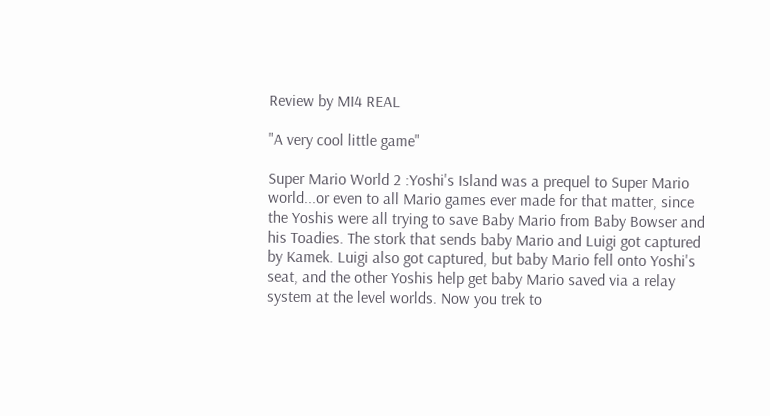Review by MI4 REAL

"A very cool little game"

Super Mario World 2 :Yoshi's Island was a prequel to Super Mario world...or even to all Mario games ever made for that matter, since the Yoshis were all trying to save Baby Mario from Baby Bowser and his Toadies. The stork that sends baby Mario and Luigi got captured by Kamek. Luigi also got captured, but baby Mario fell onto Yoshi's seat, and the other Yoshis help get baby Mario saved via a relay system at the level worlds. Now you trek to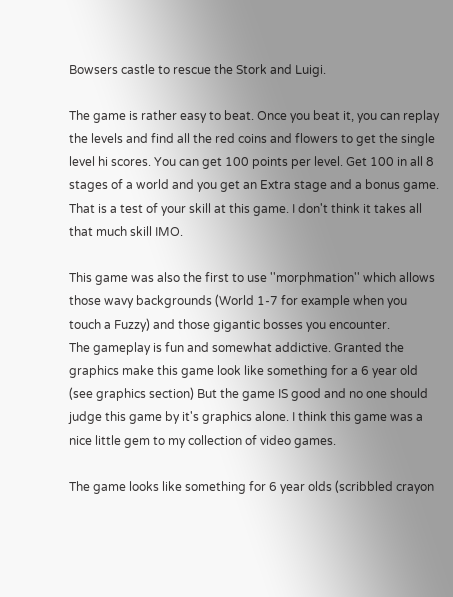Bowsers castle to rescue the Stork and Luigi.

The game is rather easy to beat. Once you beat it, you can replay the levels and find all the red coins and flowers to get the single level hi scores. You can get 100 points per level. Get 100 in all 8 stages of a world and you get an Extra stage and a bonus game. That is a test of your skill at this game. I don't think it takes all that much skill IMO.

This game was also the first to use ''morphmation'' which allows those wavy backgrounds (World 1-7 for example when you touch a Fuzzy) and those gigantic bosses you encounter.
The gameplay is fun and somewhat addictive. Granted the graphics make this game look like something for a 6 year old (see graphics section) But the game IS good and no one should judge this game by it's graphics alone. I think this game was a nice little gem to my collection of video games.

The game looks like something for 6 year olds (scribbled crayon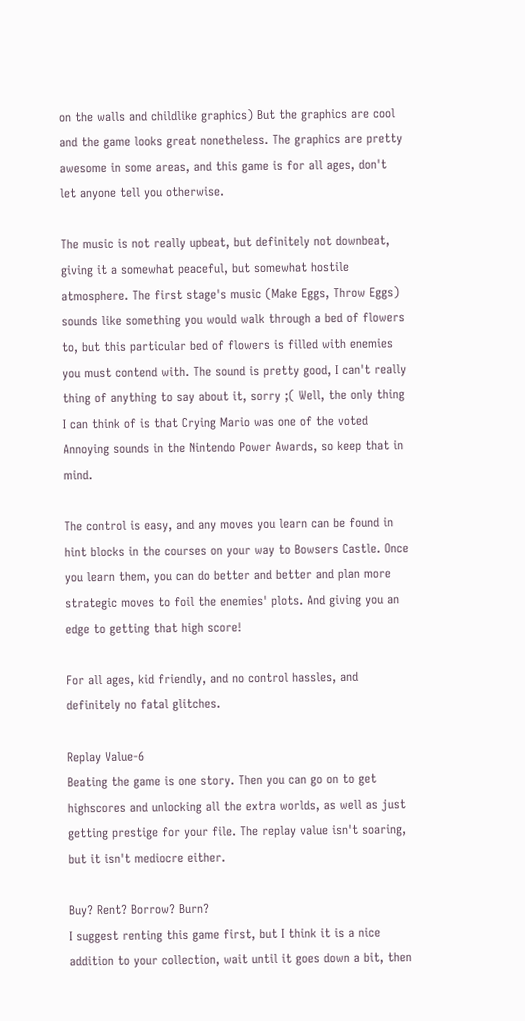on the walls and childlike graphics) But the graphics are cool and the game looks great nonetheless. The graphics are pretty awesome in some areas, and this game is for all ages, don't let anyone tell you otherwise.

The music is not really upbeat, but definitely not downbeat, giving it a somewhat peaceful, but somewhat hostile atmosphere. The first stage's music (Make Eggs, Throw Eggs) sounds like something you would walk through a bed of flowers to, but this particular bed of flowers is filled with enemies you must contend with. The sound is pretty good, I can't really thing of anything to say about it, sorry ;( Well, the only thing I can think of is that Crying Mario was one of the voted Annoying sounds in the Nintendo Power Awards, so keep that in mind.

The control is easy, and any moves you learn can be found in hint blocks in the courses on your way to Bowsers Castle. Once you learn them, you can do better and better and plan more strategic moves to foil the enemies' plots. And giving you an edge to getting that high score!

For all ages, kid friendly, and no control hassles, and definitely no fatal glitches.

Replay Value-6
Beating the game is one story. Then you can go on to get highscores and unlocking all the extra worlds, as well as just getting prestige for your file. The replay value isn't soaring, but it isn't mediocre either.

Buy? Rent? Borrow? Burn?
I suggest renting this game first, but I think it is a nice addition to your collection, wait until it goes down a bit, then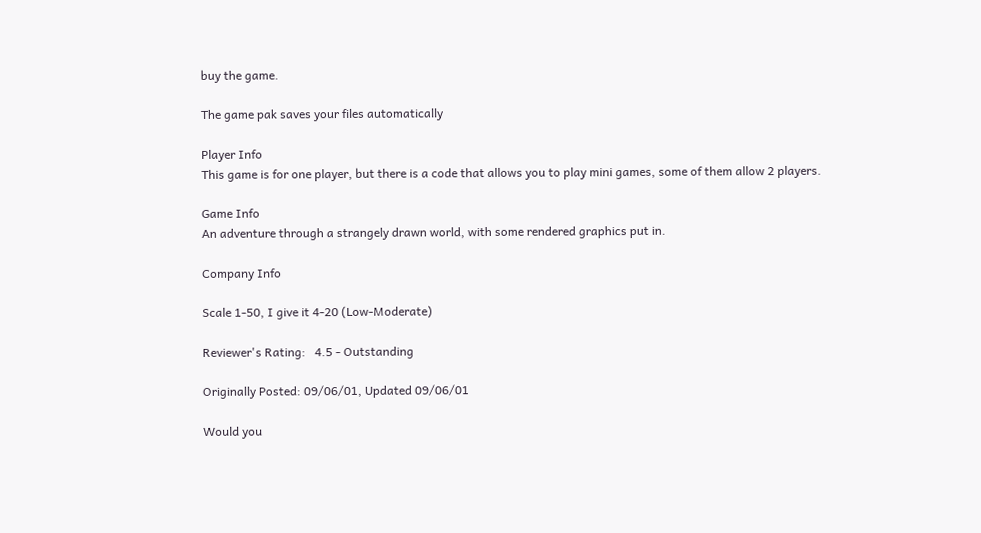buy the game.

The game pak saves your files automatically

Player Info
This game is for one player, but there is a code that allows you to play mini games, some of them allow 2 players.

Game Info
An adventure through a strangely drawn world, with some rendered graphics put in.

Company Info

Scale 1-50, I give it 4-20 (Low-Moderate)

Reviewer's Rating:   4.5 - Outstanding

Originally Posted: 09/06/01, Updated 09/06/01

Would you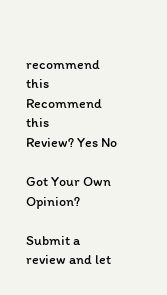recommend this
Recommend this
Review? Yes No

Got Your Own Opinion?

Submit a review and let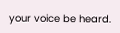your voice be heard.